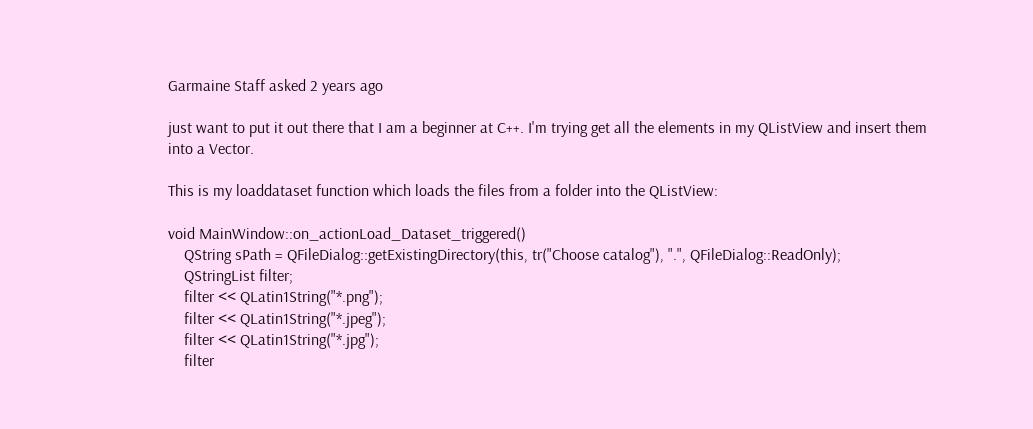Garmaine Staff asked 2 years ago

just want to put it out there that I am a beginner at C++. I'm trying get all the elements in my QListView and insert them into a Vector.

This is my loaddataset function which loads the files from a folder into the QListView:

void MainWindow::on_actionLoad_Dataset_triggered()
    QString sPath = QFileDialog::getExistingDirectory(this, tr("Choose catalog"), ".", QFileDialog::ReadOnly);
    QStringList filter;
    filter << QLatin1String("*.png");
    filter << QLatin1String("*.jpeg");
    filter << QLatin1String("*.jpg");
    filter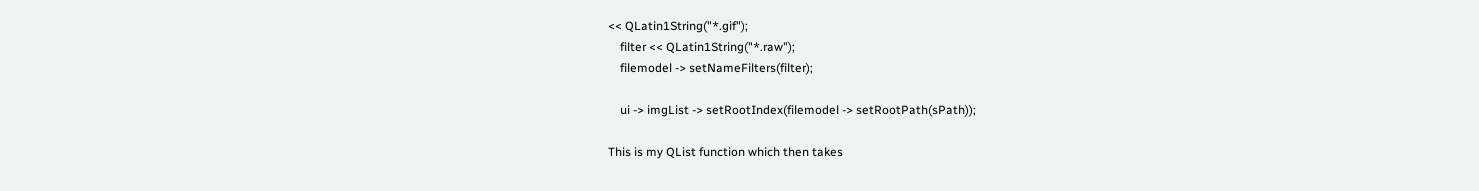<< QLatin1String("*.gif");
    filter << QLatin1String("*.raw");
    filemodel -> setNameFilters(filter);

    ui -> imgList -> setRootIndex(filemodel -> setRootPath(sPath));

This is my QList function which then takes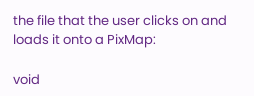the file that the user clicks on and loads it onto a PixMap:

void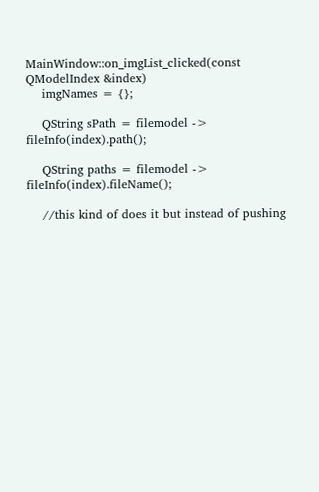MainWindow::on_imgList_clicked(const QModelIndex &index)
    imgNames = {};

    QString sPath = filemodel -> fileInfo(index).path();

    QString paths = filemodel -> fileInfo(index).fileName();

    //this kind of does it but instead of pushing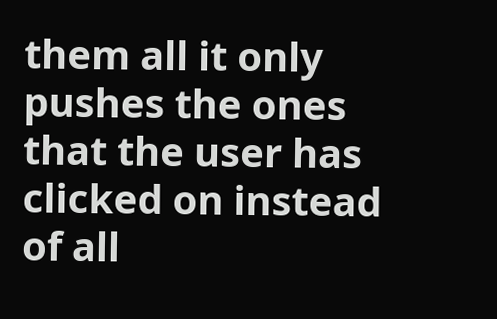them all it only pushes the ones that the user has clicked on instead of all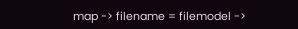map -> filename = filemodel ->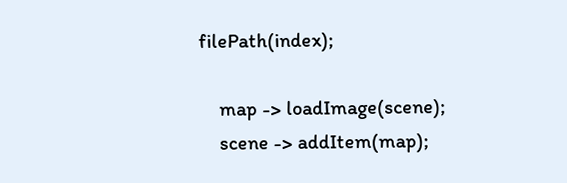filePath(index);

    map -> loadImage(scene);
    scene -> addItem(map);